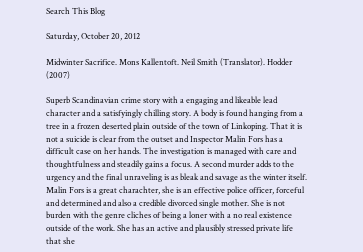Search This Blog

Saturday, October 20, 2012

Midwinter Sacrifice. Mons Kallentoft. Neil Smith (Translator). Hodder (2007)

Superb Scandinavian crime story with a engaging and likeable lead character and a satisfyingly chilling story. A body is found hanging from a tree in a frozen deserted plain outside of the town of Linkoping. That it is not a suicide is clear from the outset and Inspector Malin Fors has a difficult case on her hands. The investigation is managed with care and thoughtfulness and steadily gains a focus. A second murder adds to the urgency and the final unraveling is as bleak and savage as the winter itself.
Malin Fors is a great charachter, she is an effective police officer, forceful and determined and also a credible divorced single mother. She is not burden with the genre cliches of being a loner with a no real existence outside of the work. She has an active and plausibly stressed private life that she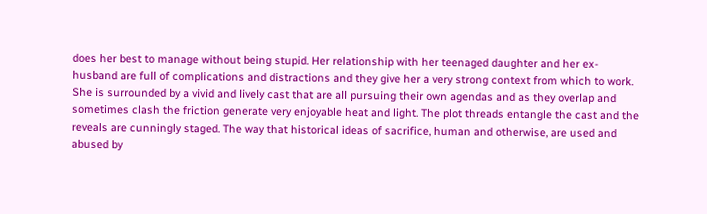does her best to manage without being stupid. Her relationship with her teenaged daughter and her ex-husband are full of complications and distractions and they give her a very strong context from which to work.
She is surrounded by a vivid and lively cast that are all pursuing their own agendas and as they overlap and sometimes clash the friction generate very enjoyable heat and light. The plot threads entangle the cast and the reveals are cunningly staged. The way that historical ideas of sacrifice, human and otherwise, are used and abused by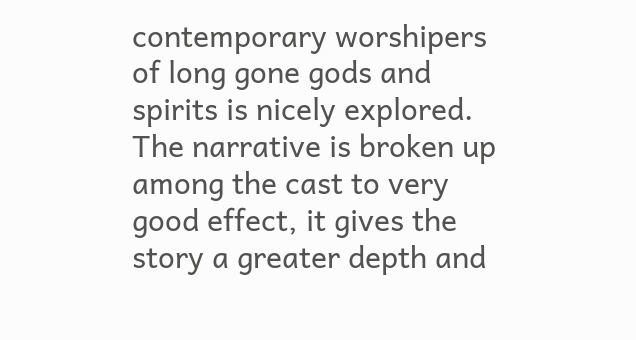contemporary worshipers of long gone gods and spirits is nicely explored.
The narrative is broken up among the cast to very good effect, it gives the story a greater depth and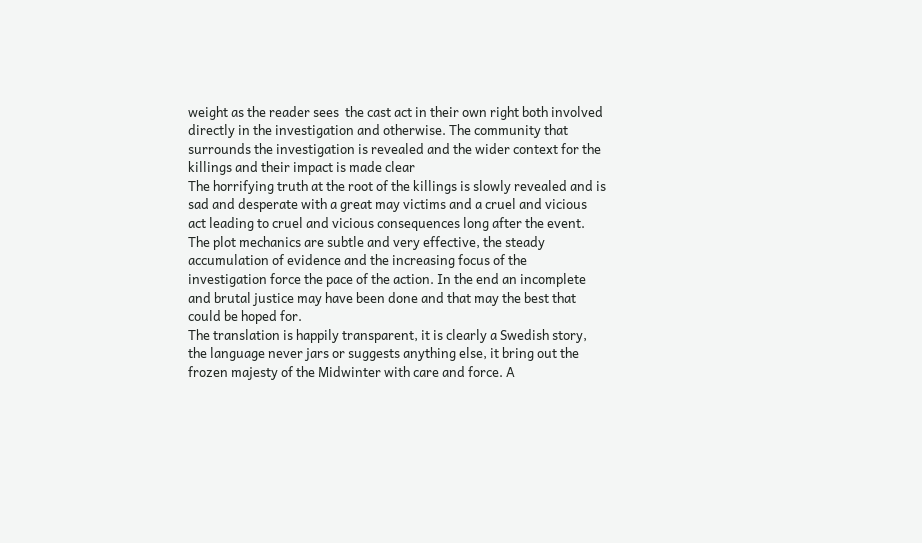weight as the reader sees  the cast act in their own right both involved directly in the investigation and otherwise. The community that surrounds the investigation is revealed and the wider context for the killings and their impact is made clear
The horrifying truth at the root of the killings is slowly revealed and is sad and desperate with a great may victims and a cruel and vicious act leading to cruel and vicious consequences long after the event. The plot mechanics are subtle and very effective, the steady accumulation of evidence and the increasing focus of the investigation force the pace of the action. In the end an incomplete and brutal justice may have been done and that may the best that could be hoped for.
The translation is happily transparent, it is clearly a Swedish story, the language never jars or suggests anything else, it bring out the frozen majesty of the Midwinter with care and force. A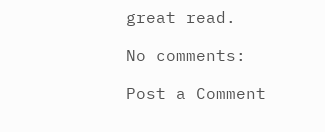great read.

No comments:

Post a Comment